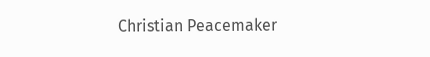Christian Peacemaker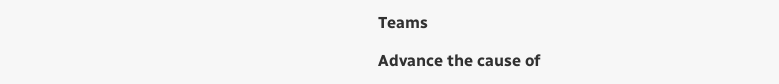Teams

Advance the cause of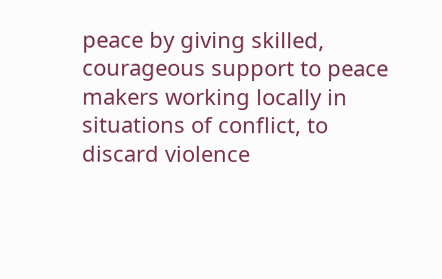peace by giving skilled, courageous support to peace makers working locally in situations of conflict, to discard violence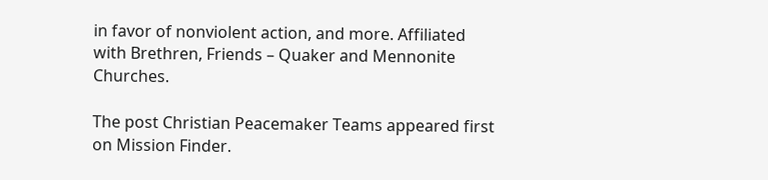in favor of nonviolent action, and more. Affiliated with Brethren, Friends – Quaker and Mennonite Churches.

The post Christian Peacemaker Teams appeared first on Mission Finder.